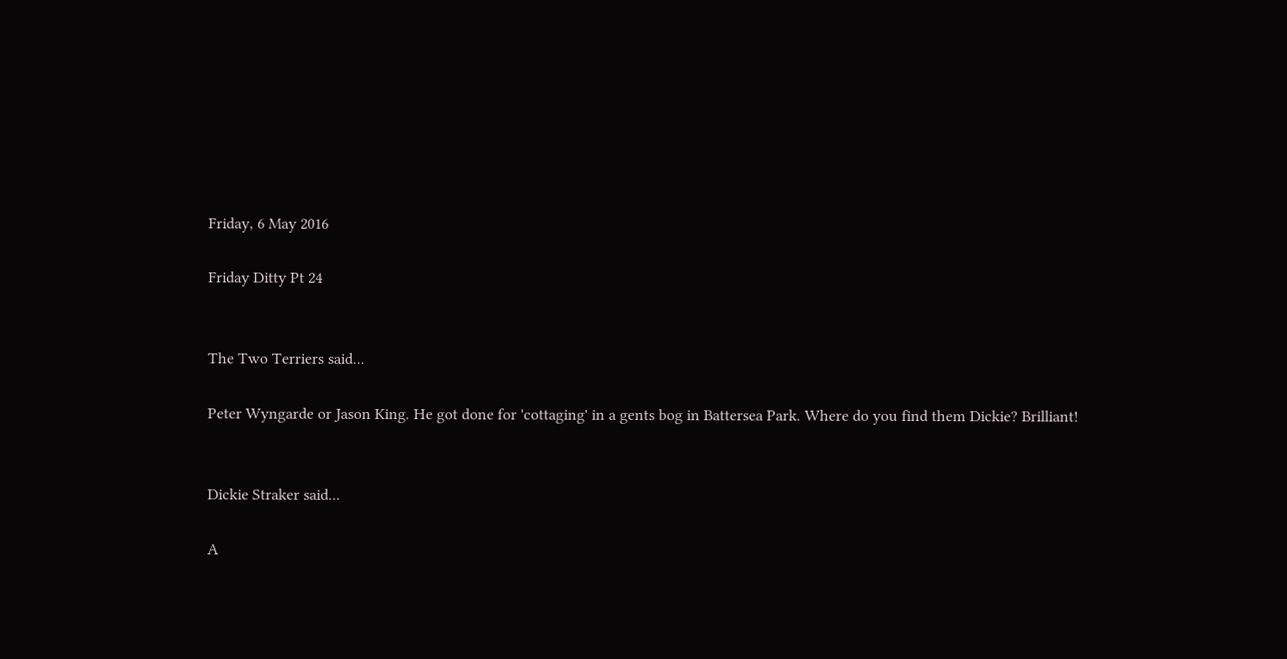Friday, 6 May 2016

Friday Ditty Pt 24


The Two Terriers said...

Peter Wyngarde or Jason King. He got done for 'cottaging' in a gents bog in Battersea Park. Where do you find them Dickie? Brilliant!


Dickie Straker said...

A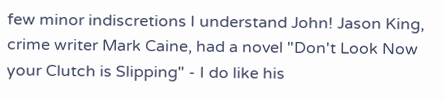few minor indiscretions I understand John! Jason King, crime writer Mark Caine, had a novel "Don't Look Now your Clutch is Slipping" - I do like his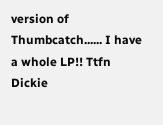version of Thumbcatch...... I have a whole LP!! Ttfn Dickie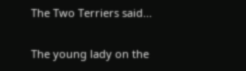The Two Terriers said...

The young lady on the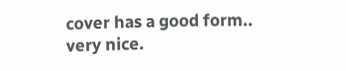cover has a good form.. very nice.